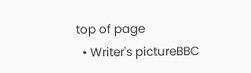top of page
  • Writer's pictureBBC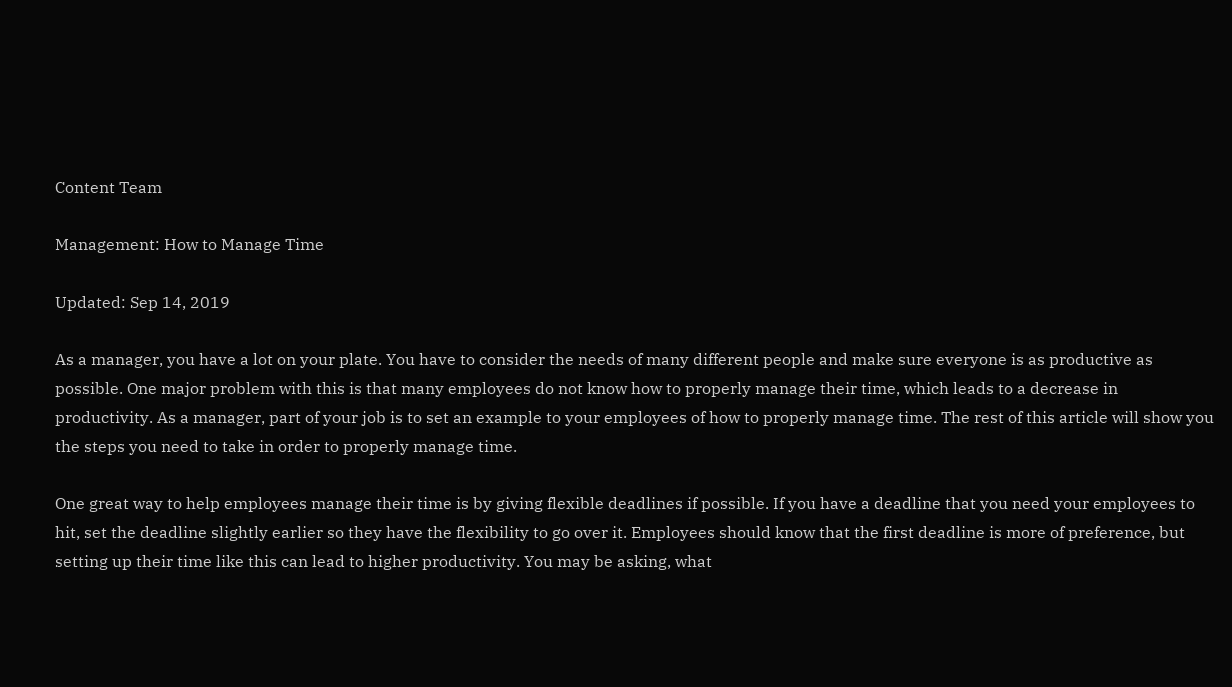Content Team

Management: How to Manage Time

Updated: Sep 14, 2019

As a manager, you have a lot on your plate. You have to consider the needs of many different people and make sure everyone is as productive as possible. One major problem with this is that many employees do not know how to properly manage their time, which leads to a decrease in productivity. As a manager, part of your job is to set an example to your employees of how to properly manage time. The rest of this article will show you the steps you need to take in order to properly manage time.

One great way to help employees manage their time is by giving flexible deadlines if possible. If you have a deadline that you need your employees to hit, set the deadline slightly earlier so they have the flexibility to go over it. Employees should know that the first deadline is more of preference, but setting up their time like this can lead to higher productivity. You may be asking, what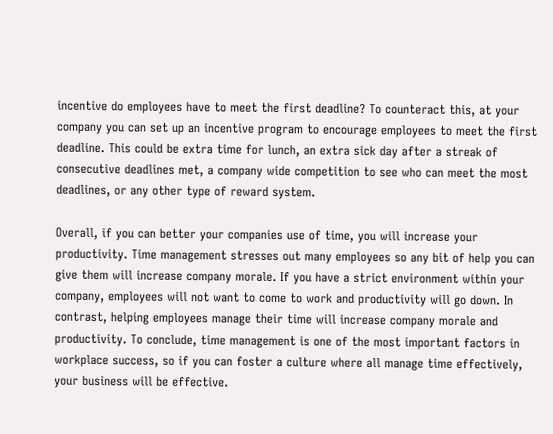incentive do employees have to meet the first deadline? To counteract this, at your company you can set up an incentive program to encourage employees to meet the first deadline. This could be extra time for lunch, an extra sick day after a streak of consecutive deadlines met, a company wide competition to see who can meet the most deadlines, or any other type of reward system.

Overall, if you can better your companies use of time, you will increase your productivity. Time management stresses out many employees so any bit of help you can give them will increase company morale. If you have a strict environment within your company, employees will not want to come to work and productivity will go down. In contrast, helping employees manage their time will increase company morale and productivity. To conclude, time management is one of the most important factors in workplace success, so if you can foster a culture where all manage time effectively, your business will be effective.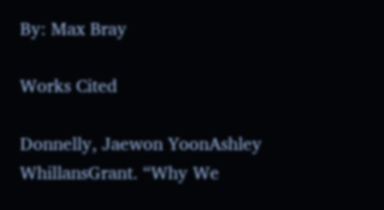By: Max Bray

Works Cited

Donnelly, Jaewon YoonAshley WhillansGrant. “Why We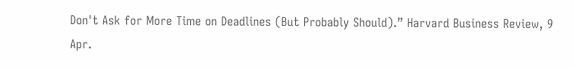Don't Ask for More Time on Deadlines (But Probably Should).” Harvard Business Review, 9 Apr.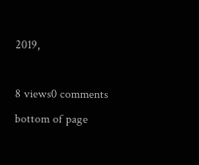2019,

8 views0 comments
bottom of page